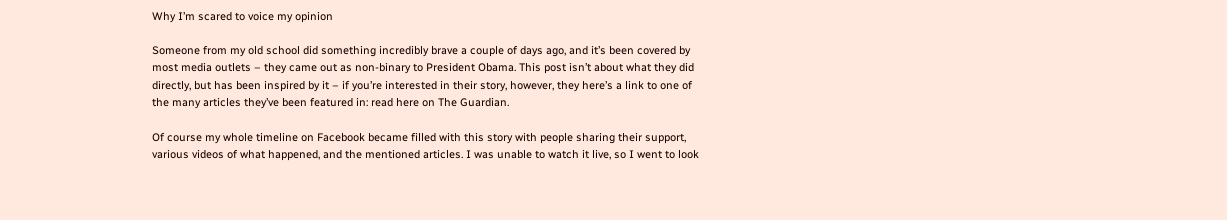Why I’m scared to voice my opinion

Someone from my old school did something incredibly brave a couple of days ago, and it’s been covered by most media outlets – they came out as non-binary to President Obama. This post isn’t about what they did directly, but has been inspired by it – if you’re interested in their story, however, they here’s a link to one of the many articles they’ve been featured in: read here on The Guardian.

Of course my whole timeline on Facebook became filled with this story with people sharing their support, various videos of what happened, and the mentioned articles. I was unable to watch it live, so I went to look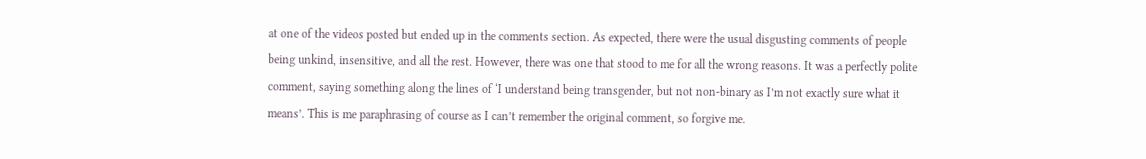at one of the videos posted but ended up in the comments section. As expected, there were the usual disgusting comments of people being unkind, insensitive, and all the rest. However, there was one that stood to me for all the wrong reasons. It was a perfectly polite comment, saying something along the lines of ‘I understand being transgender, but not non-binary as I’m not exactly sure what it means’. This is me paraphrasing of course as I can’t remember the original comment, so forgive me.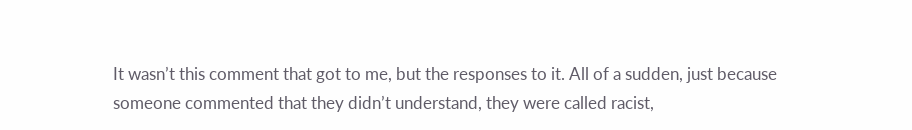It wasn’t this comment that got to me, but the responses to it. All of a sudden, just because someone commented that they didn’t understand, they were called racist,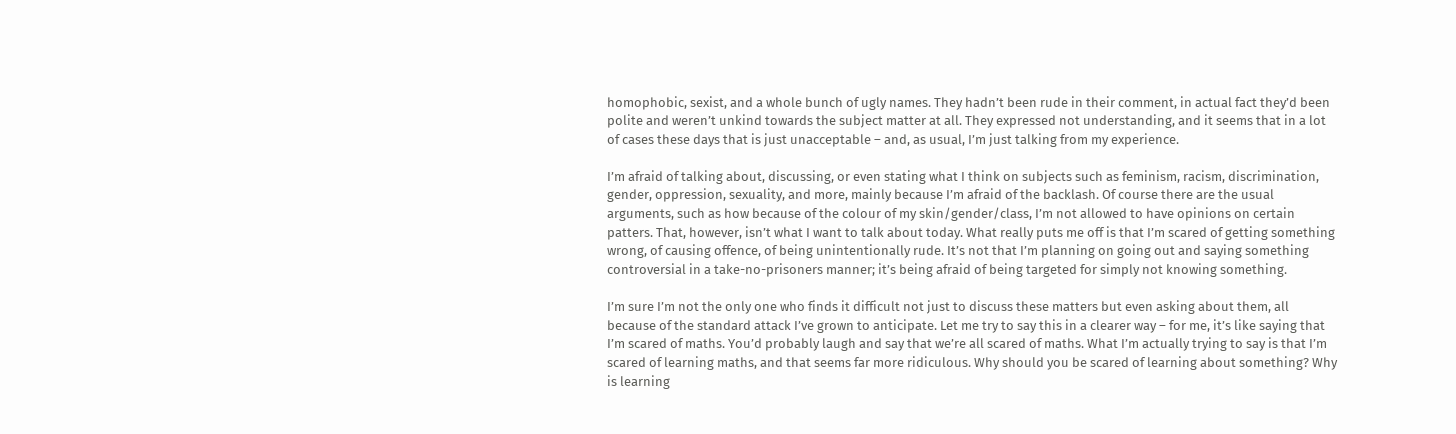homophobic, sexist, and a whole bunch of ugly names. They hadn’t been rude in their comment, in actual fact they’d been polite and weren’t unkind towards the subject matter at all. They expressed not understanding, and it seems that in a lot of cases these days that is just unacceptable – and, as usual, I’m just talking from my experience.

I’m afraid of talking about, discussing, or even stating what I think on subjects such as feminism, racism, discrimination, gender, oppression, sexuality, and more, mainly because I’m afraid of the backlash. Of course there are the usual arguments, such as how because of the colour of my skin/gender/class, I’m not allowed to have opinions on certain patters. That, however, isn’t what I want to talk about today. What really puts me off is that I’m scared of getting something wrong, of causing offence, of being unintentionally rude. It’s not that I’m planning on going out and saying something controversial in a take-no-prisoners manner; it’s being afraid of being targeted for simply not knowing something.

I’m sure I’m not the only one who finds it difficult not just to discuss these matters but even asking about them, all because of the standard attack I’ve grown to anticipate. Let me try to say this in a clearer way – for me, it’s like saying that I’m scared of maths. You’d probably laugh and say that we’re all scared of maths. What I’m actually trying to say is that I’m scared of learning maths, and that seems far more ridiculous. Why should you be scared of learning about something? Why is learning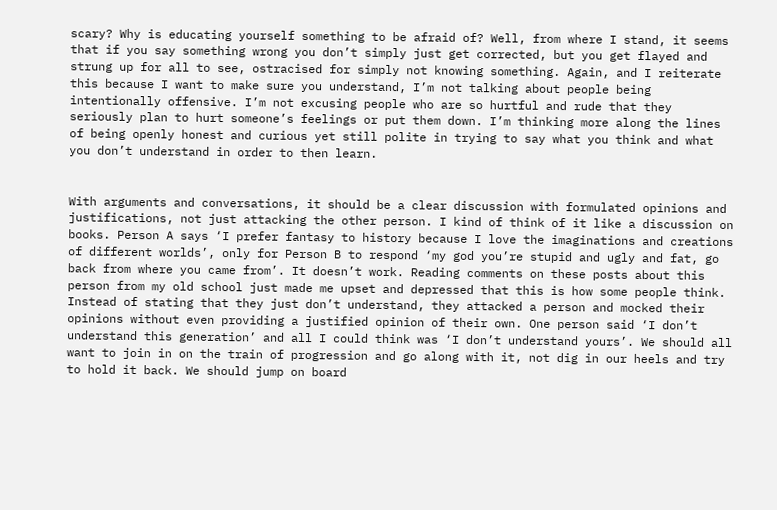scary? Why is educating yourself something to be afraid of? Well, from where I stand, it seems that if you say something wrong you don’t simply just get corrected, but you get flayed and strung up for all to see, ostracised for simply not knowing something. Again, and I reiterate this because I want to make sure you understand, I’m not talking about people being intentionally offensive. I’m not excusing people who are so hurtful and rude that they seriously plan to hurt someone’s feelings or put them down. I’m thinking more along the lines of being openly honest and curious yet still polite in trying to say what you think and what you don’t understand in order to then learn.


With arguments and conversations, it should be a clear discussion with formulated opinions and justifications, not just attacking the other person. I kind of think of it like a discussion on books. Person A says ‘I prefer fantasy to history because I love the imaginations and creations of different worlds’, only for Person B to respond ‘my god you’re stupid and ugly and fat, go back from where you came from’. It doesn’t work. Reading comments on these posts about this person from my old school just made me upset and depressed that this is how some people think. Instead of stating that they just don’t understand, they attacked a person and mocked their opinions without even providing a justified opinion of their own. One person said ‘I don’t understand this generation’ and all I could think was ‘I don’t understand yours’. We should all want to join in on the train of progression and go along with it, not dig in our heels and try to hold it back. We should jump on board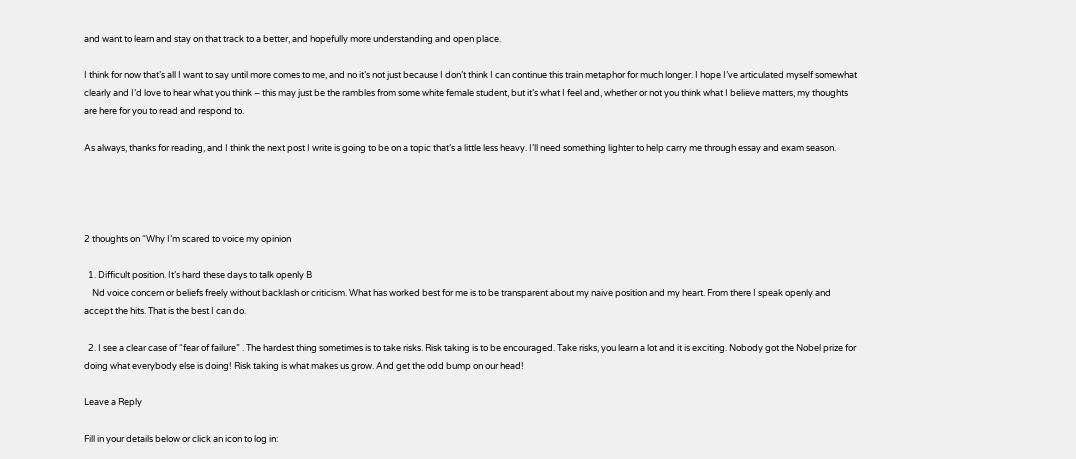and want to learn and stay on that track to a better, and hopefully more understanding and open place.

I think for now that’s all I want to say until more comes to me, and no it’s not just because I don’t think I can continue this train metaphor for much longer. I hope I’ve articulated myself somewhat clearly and I’d love to hear what you think – this may just be the rambles from some white female student, but it’s what I feel and, whether or not you think what I believe matters, my thoughts are here for you to read and respond to.

As always, thanks for reading, and I think the next post I write is going to be on a topic that’s a little less heavy. I’ll need something lighter to help carry me through essay and exam season.




2 thoughts on “Why I’m scared to voice my opinion

  1. Difficult position. It’s hard these days to talk openly B
    Nd voice concern or beliefs freely without backlash or criticism. What has worked best for me is to be transparent about my naive position and my heart. From there I speak openly and accept the hits. That is the best I can do.

  2. I see a clear case of “fear of failure” . The hardest thing sometimes is to take risks. Risk taking is to be encouraged. Take risks, you learn a lot and it is exciting. Nobody got the Nobel prize for doing what everybody else is doing! Risk taking is what makes us grow. And get the odd bump on our head!

Leave a Reply

Fill in your details below or click an icon to log in: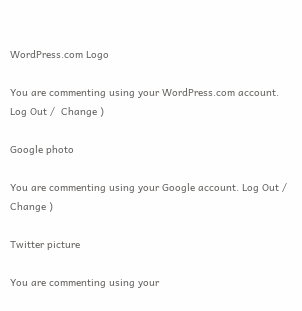WordPress.com Logo

You are commenting using your WordPress.com account. Log Out /  Change )

Google photo

You are commenting using your Google account. Log Out /  Change )

Twitter picture

You are commenting using your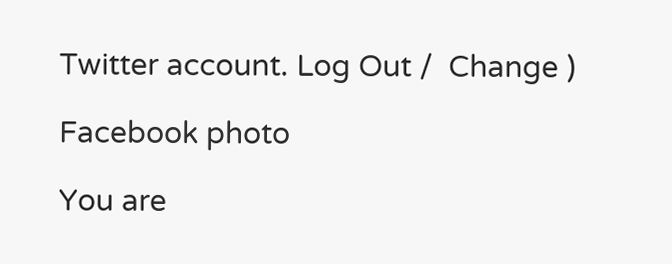Twitter account. Log Out /  Change )

Facebook photo

You are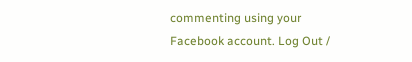commenting using your Facebook account. Log Out /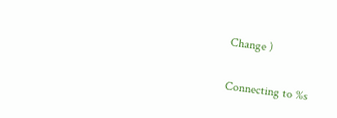Change )

Connecting to %s